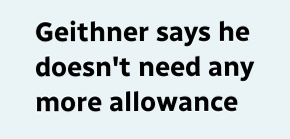Geithner says he doesn't need any more allowance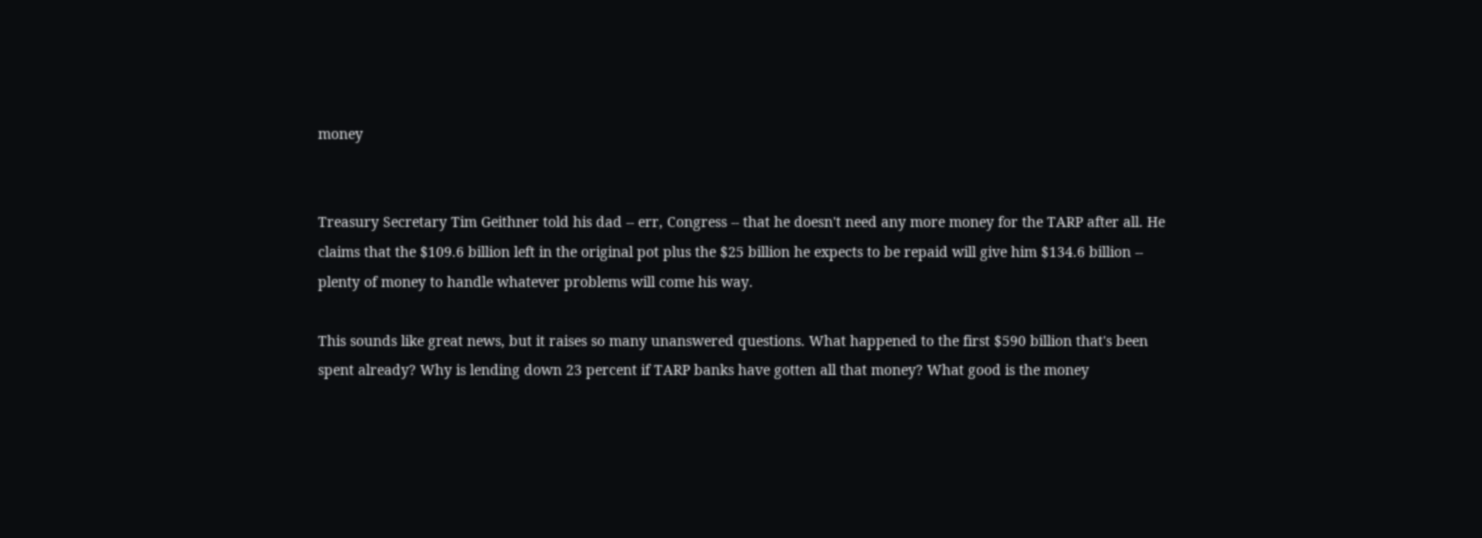money


Treasury Secretary Tim Geithner told his dad -- err, Congress -- that he doesn't need any more money for the TARP after all. He claims that the $109.6 billion left in the original pot plus the $25 billion he expects to be repaid will give him $134.6 billion -- plenty of money to handle whatever problems will come his way.

This sounds like great news, but it raises so many unanswered questions. What happened to the first $590 billion that's been spent already? Why is lending down 23 percent if TARP banks have gotten all that money? What good is the money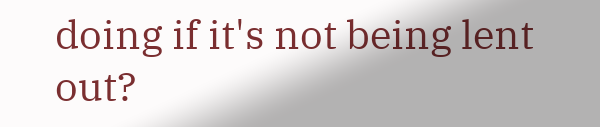doing if it's not being lent out?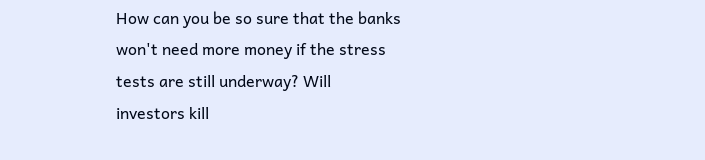How can you be so sure that the banks won't need more money if the stress tests are still underway? Will investors kill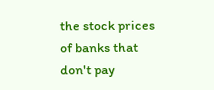the stock prices of banks that don't pay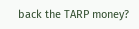back the TARP money?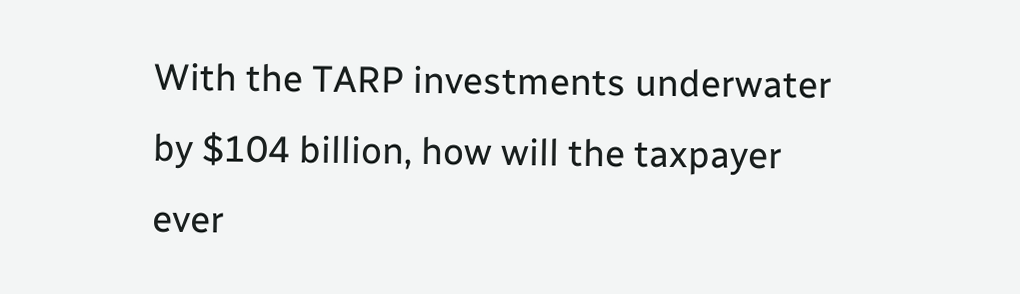With the TARP investments underwater by $104 billion, how will the taxpayer ever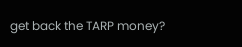get back the TARP money?